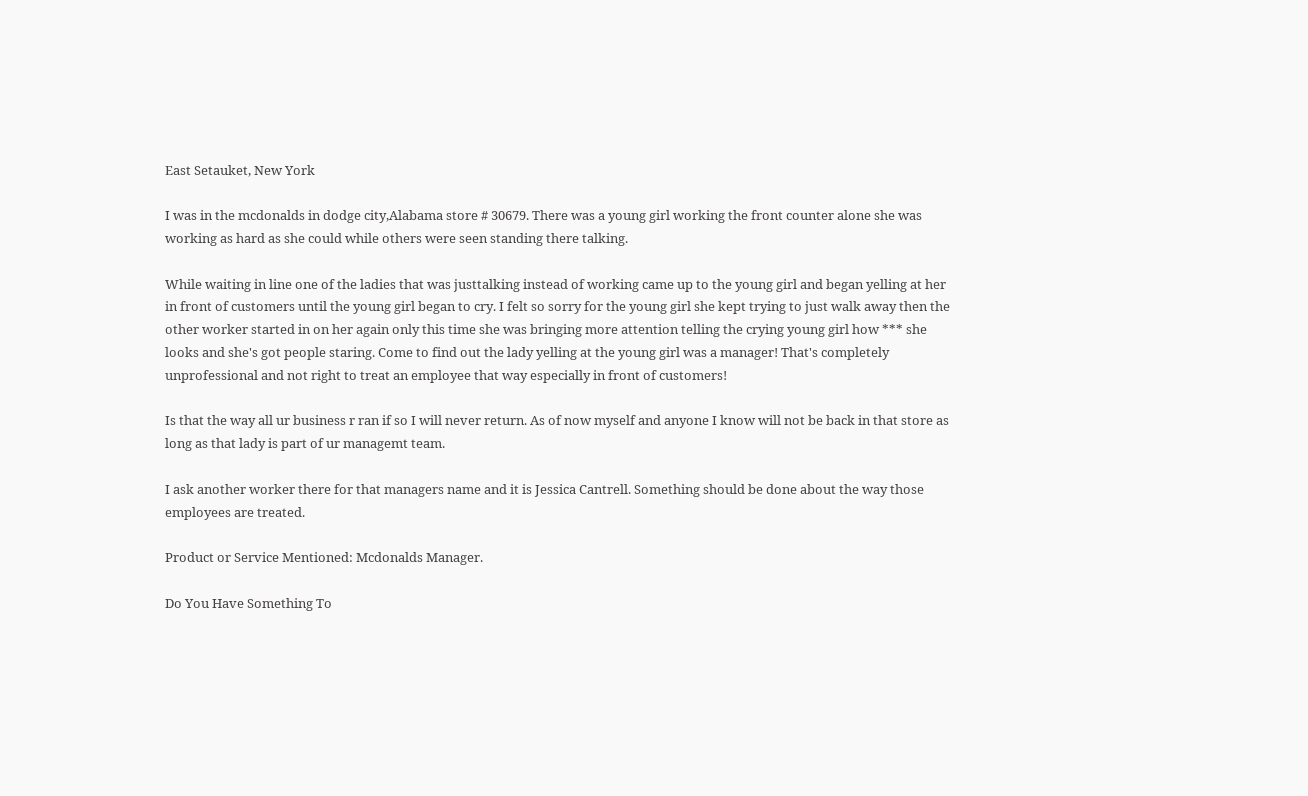East Setauket, New York

I was in the mcdonalds in dodge city,Alabama store # 30679. There was a young girl working the front counter alone she was working as hard as she could while others were seen standing there talking.

While waiting in line one of the ladies that was justtalking instead of working came up to the young girl and began yelling at her in front of customers until the young girl began to cry. I felt so sorry for the young girl she kept trying to just walk away then the other worker started in on her again only this time she was bringing more attention telling the crying young girl how *** she looks and she's got people staring. Come to find out the lady yelling at the young girl was a manager! That's completely unprofessional and not right to treat an employee that way especially in front of customers!

Is that the way all ur business r ran if so I will never return. As of now myself and anyone I know will not be back in that store as long as that lady is part of ur managemt team.

I ask another worker there for that managers name and it is Jessica Cantrell. Something should be done about the way those employees are treated.

Product or Service Mentioned: Mcdonalds Manager.

Do You Have Something To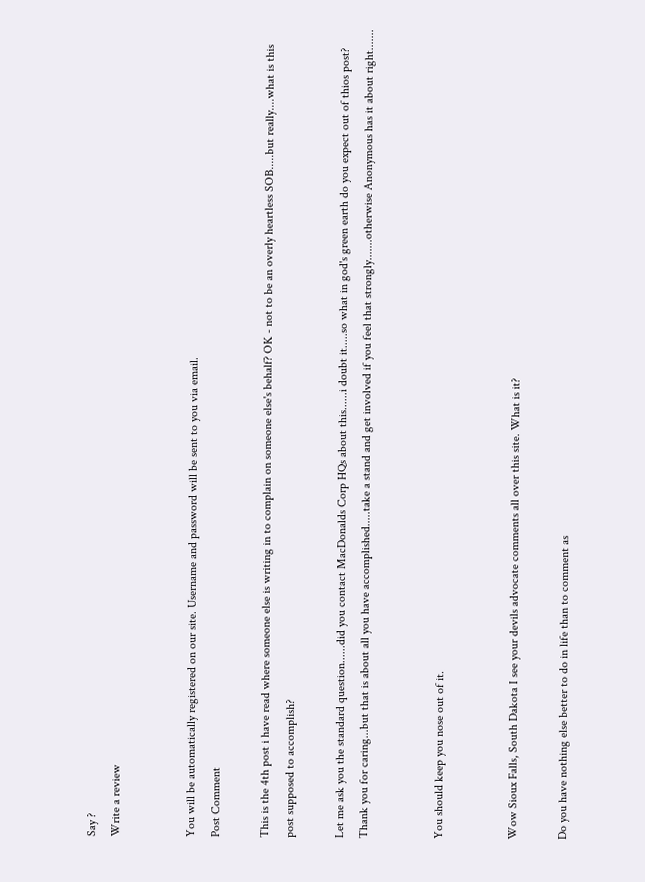Say ?
Write a review


You will be automatically registered on our site. Username and password will be sent to you via email.
Post Comment

This is the 4th post i have read where someone else is writing in to complain on someone else's behalf? OK - not to be an overly heartless SOB.....but really....what is this post supposed to accomplish?

Let me ask you the standard question......did you contact MacDonalds Corp HQs about this......i doubt it.....so what in god's green earth do you expect out of thios post? Thank you for caring...but that is about all you have accomplished.....take a stand and get involved if you feel that strongly.......otherwise Anonymous has it about right.......


You should keep you nose out of it.


Wow Sioux Falls, South Dakota I see your devils advocate comments all over this site. What is it?

Do you have nothing else better to do in life than to comment as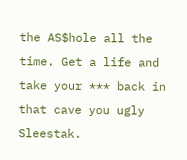the AS$hole all the time. Get a life and take your *** back in that cave you ugly Sleestak.